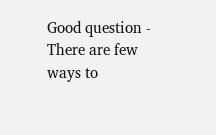Good question -  There are few ways to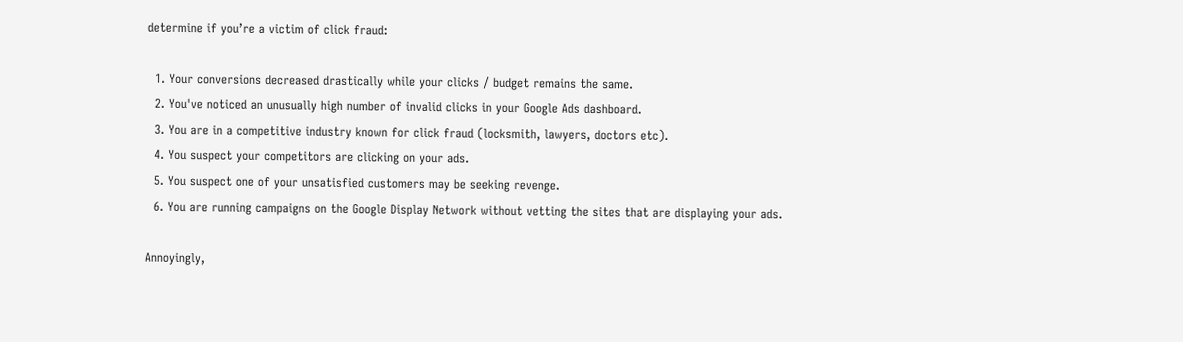determine if you’re a victim of click fraud:

  1. Your conversions decreased drastically while your clicks / budget remains the same.
  2. You've noticed an unusually high number of invalid clicks in your Google Ads dashboard.
  3. You are in a competitive industry known for click fraud (locksmith, lawyers, doctors etc).
  4. You suspect your competitors are clicking on your ads.
  5. You suspect one of your unsatisfied customers may be seeking revenge.
  6. You are running campaigns on the Google Display Network without vetting the sites that are displaying your ads.

Annoyingly,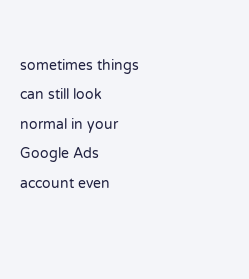sometimes things can still look normal in your Google Ads account even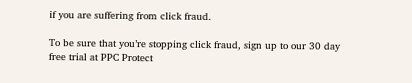if you are suffering from click fraud.

To be sure that you’re stopping click fraud, sign up to our 30 day free trial at PPC Protect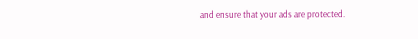and ensure that your ads are protected.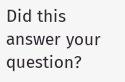Did this answer your question?